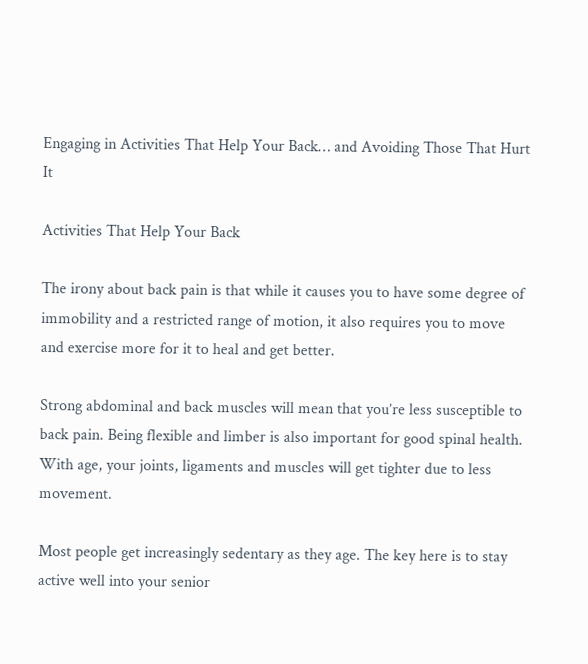Engaging in Activities That Help Your Back… and Avoiding Those That Hurt It

Activities That Help Your Back

The irony about back pain is that while it causes you to have some degree of immobility and a restricted range of motion, it also requires you to move and exercise more for it to heal and get better.

Strong abdominal and back muscles will mean that you’re less susceptible to back pain. Being flexible and limber is also important for good spinal health. With age, your joints, ligaments and muscles will get tighter due to less movement.

Most people get increasingly sedentary as they age. The key here is to stay active well into your senior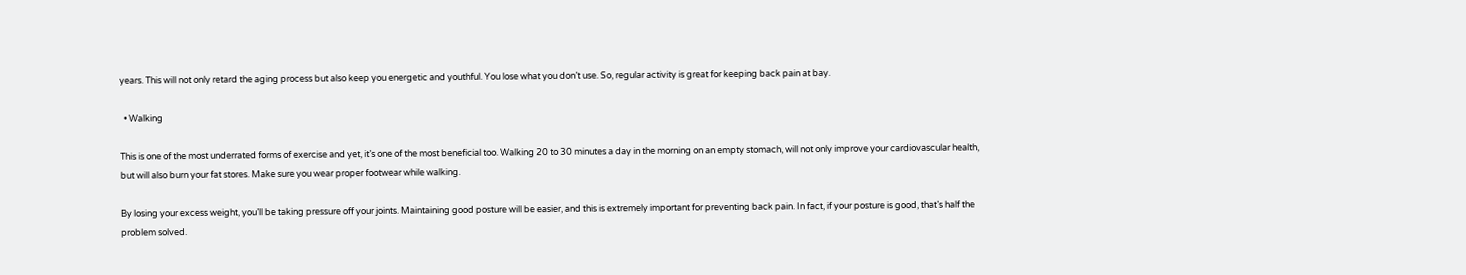years. This will not only retard the aging process but also keep you energetic and youthful. You lose what you don’t use. So, regular activity is great for keeping back pain at bay.

  • Walking

This is one of the most underrated forms of exercise and yet, it’s one of the most beneficial too. Walking 20 to 30 minutes a day in the morning on an empty stomach, will not only improve your cardiovascular health, but will also burn your fat stores. Make sure you wear proper footwear while walking.

By losing your excess weight, you’ll be taking pressure off your joints. Maintaining good posture will be easier, and this is extremely important for preventing back pain. In fact, if your posture is good, that’s half the problem solved.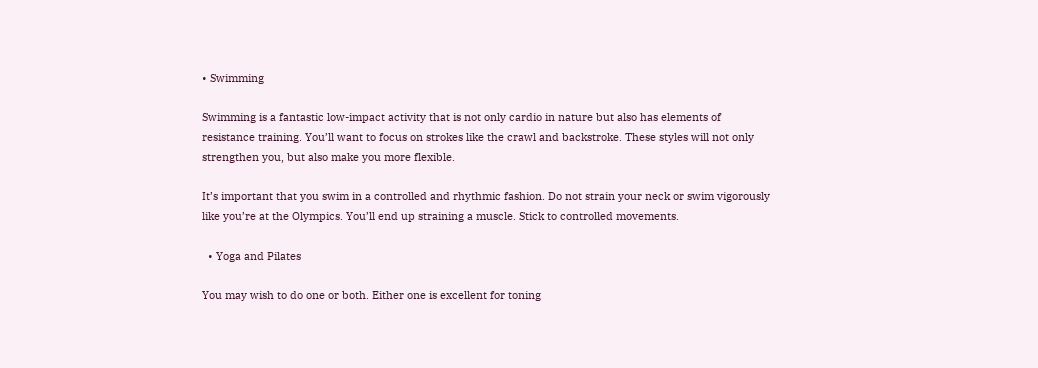• Swimming

Swimming is a fantastic low-impact activity that is not only cardio in nature but also has elements of resistance training. You’ll want to focus on strokes like the crawl and backstroke. These styles will not only strengthen you, but also make you more flexible.

It’s important that you swim in a controlled and rhythmic fashion. Do not strain your neck or swim vigorously like you’re at the Olympics. You’ll end up straining a muscle. Stick to controlled movements.

  • Yoga and Pilates

You may wish to do one or both. Either one is excellent for toning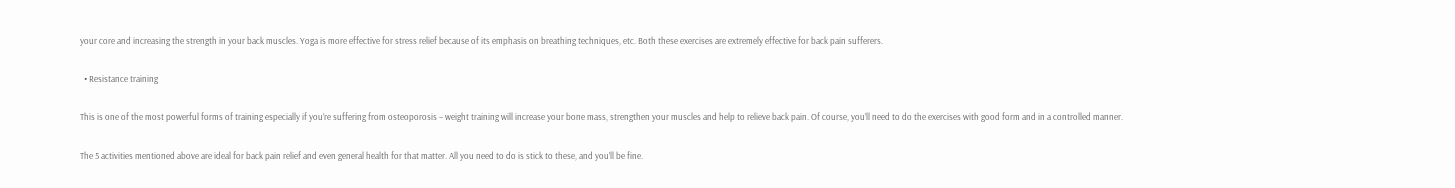your core and increasing the strength in your back muscles. Yoga is more effective for stress relief because of its emphasis on breathing techniques, etc. Both these exercises are extremely effective for back pain sufferers.

  • Resistance training

This is one of the most powerful forms of training especially if you’re suffering from osteoporosis – weight training will increase your bone mass, strengthen your muscles and help to relieve back pain. Of course, you’ll need to do the exercises with good form and in a controlled manner.

The 5 activities mentioned above are ideal for back pain relief and even general health for that matter. All you need to do is stick to these, and you’ll be fine.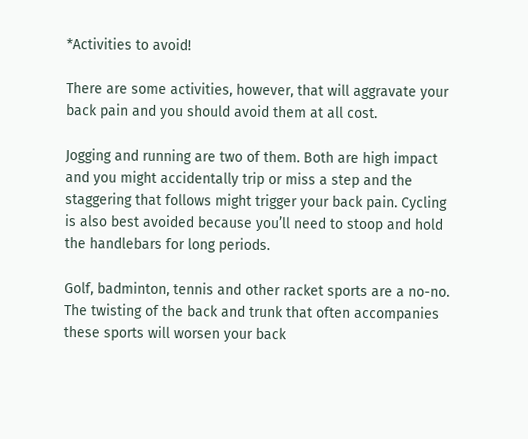*Activities to avoid!

There are some activities, however, that will aggravate your back pain and you should avoid them at all cost.

Jogging and running are two of them. Both are high impact and you might accidentally trip or miss a step and the staggering that follows might trigger your back pain. Cycling is also best avoided because you’ll need to stoop and hold the handlebars for long periods.

Golf, badminton, tennis and other racket sports are a no-no. The twisting of the back and trunk that often accompanies these sports will worsen your back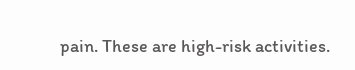pain. These are high-risk activities.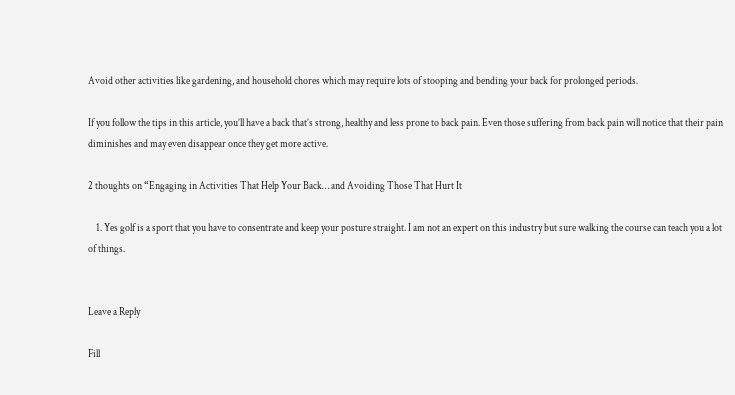Avoid other activities like gardening, and household chores which may require lots of stooping and bending your back for prolonged periods.

If you follow the tips in this article, you’ll have a back that’s strong, healthy and less prone to back pain. Even those suffering from back pain will notice that their pain diminishes and may even disappear once they get more active.

2 thoughts on “Engaging in Activities That Help Your Back… and Avoiding Those That Hurt It

    1. Yes golf is a sport that you have to consentrate and keep your posture straight. I am not an expert on this industry but sure walking the course can teach you a lot of things.


Leave a Reply

Fill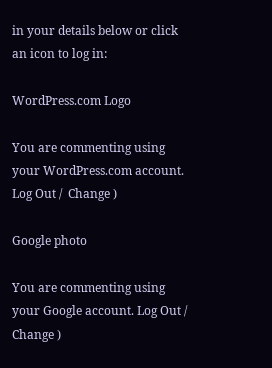in your details below or click an icon to log in:

WordPress.com Logo

You are commenting using your WordPress.com account. Log Out /  Change )

Google photo

You are commenting using your Google account. Log Out /  Change )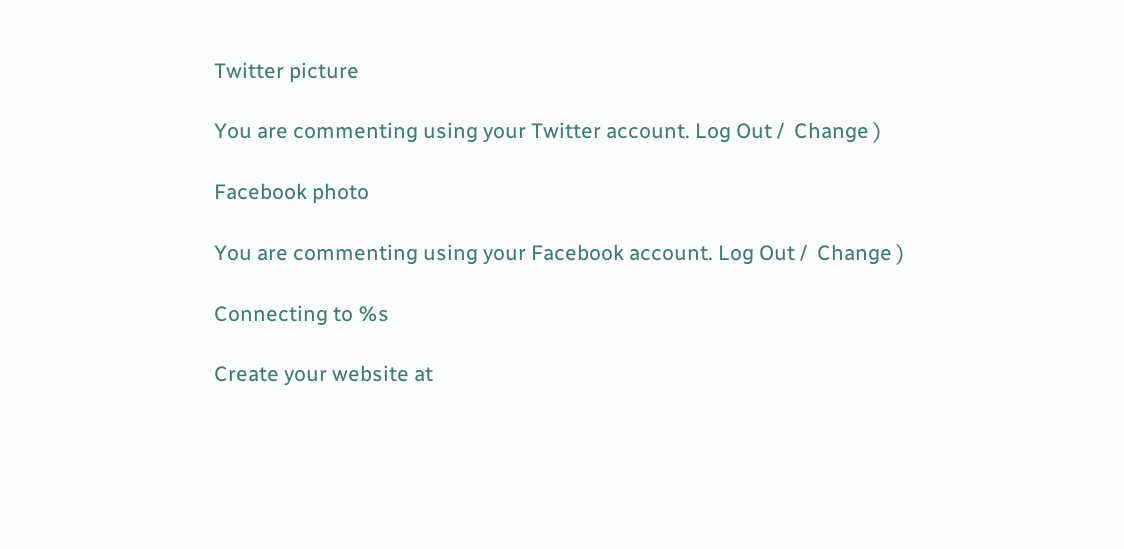Twitter picture

You are commenting using your Twitter account. Log Out /  Change )

Facebook photo

You are commenting using your Facebook account. Log Out /  Change )

Connecting to %s

Create your website at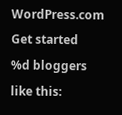WordPress.com
Get started
%d bloggers like this: